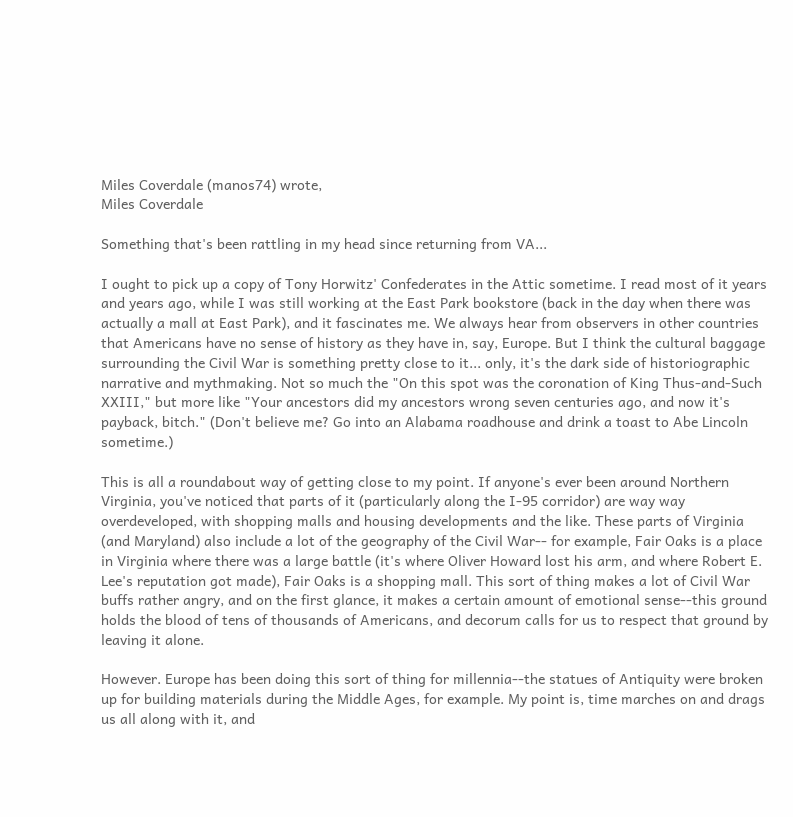Miles Coverdale (manos74) wrote,
Miles Coverdale

Something that's been rattling in my head since returning from VA...

I ought to pick up a copy of Tony Horwitz' Confederates in the Attic sometime. I read most of it years and years ago, while I was still working at the East Park bookstore (back in the day when there was actually a mall at East Park), and it fascinates me. We always hear from observers in other countries that Americans have no sense of history as they have in, say, Europe. But I think the cultural baggage surrounding the Civil War is something pretty close to it... only, it's the dark side of historiographic narrative and mythmaking. Not so much the "On this spot was the coronation of King Thus-and-Such XXIII," but more like "Your ancestors did my ancestors wrong seven centuries ago, and now it's payback, bitch." (Don't believe me? Go into an Alabama roadhouse and drink a toast to Abe Lincoln sometime.)

This is all a roundabout way of getting close to my point. If anyone's ever been around Northern Virginia, you've noticed that parts of it (particularly along the I-95 corridor) are way way overdeveloped, with shopping malls and housing developments and the like. These parts of Virginia (and Maryland) also include a lot of the geography of the Civil War-- for example, Fair Oaks is a place in Virginia where there was a large battle (it's where Oliver Howard lost his arm, and where Robert E. Lee's reputation got made), Fair Oaks is a shopping mall. This sort of thing makes a lot of Civil War buffs rather angry, and on the first glance, it makes a certain amount of emotional sense--this ground holds the blood of tens of thousands of Americans, and decorum calls for us to respect that ground by leaving it alone.

However. Europe has been doing this sort of thing for millennia--the statues of Antiquity were broken up for building materials during the Middle Ages, for example. My point is, time marches on and drags us all along with it, and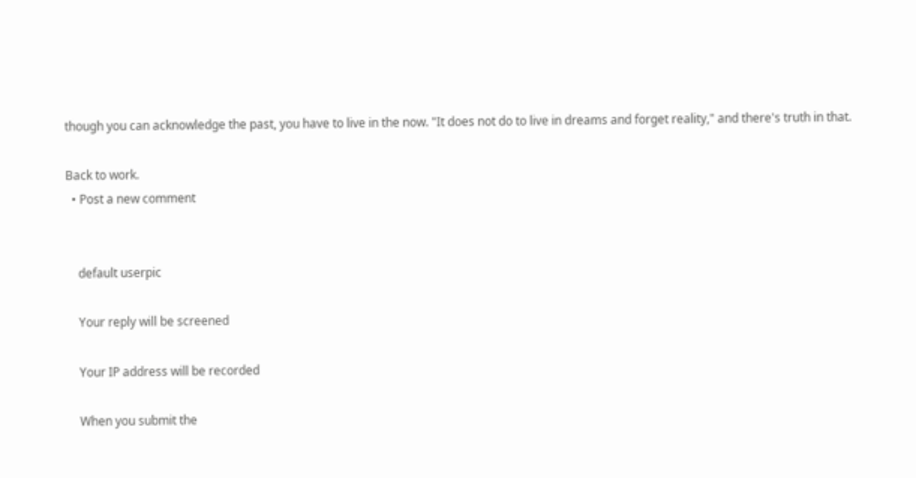though you can acknowledge the past, you have to live in the now. "It does not do to live in dreams and forget reality," and there's truth in that.

Back to work.
  • Post a new comment


    default userpic

    Your reply will be screened

    Your IP address will be recorded

    When you submit the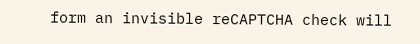form an invisible reCAPTCHA check will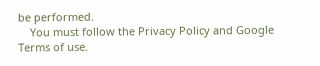be performed.
    You must follow the Privacy Policy and Google Terms of use.